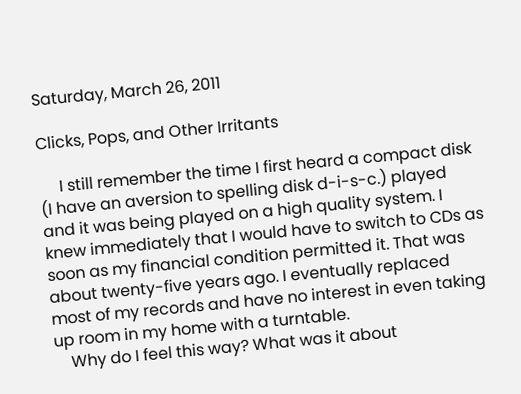Saturday, March 26, 2011

Clicks, Pops, and Other Irritants

     I still remember the time I first heard a compact disk (I have an aversion to spelling disk d-i-s-c.) played and it was being played on a high quality system. I knew immediately that I would have to switch to CDs as soon as my financial condition permitted it. That was about twenty-five years ago. I eventually replaced most of my records and have no interest in even taking up room in my home with a turntable.
    Why do I feel this way? What was it about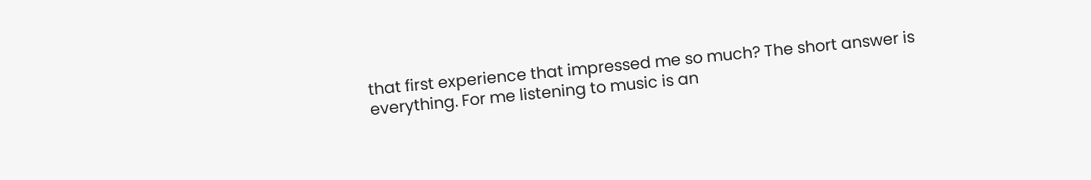that first experience that impressed me so much? The short answer is everything. For me listening to music is an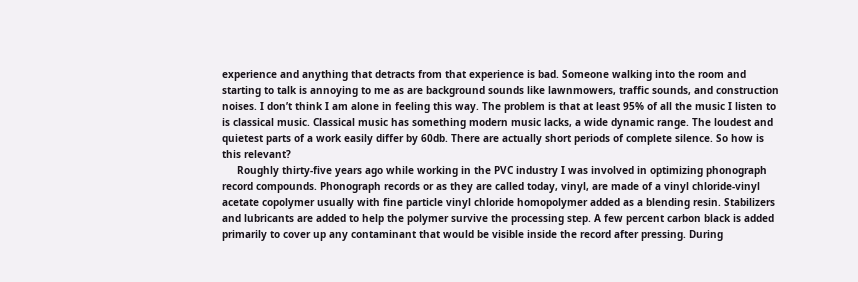experience and anything that detracts from that experience is bad. Someone walking into the room and starting to talk is annoying to me as are background sounds like lawnmowers, traffic sounds, and construction noises. I don’t think I am alone in feeling this way. The problem is that at least 95% of all the music I listen to is classical music. Classical music has something modern music lacks, a wide dynamic range. The loudest and quietest parts of a work easily differ by 60db. There are actually short periods of complete silence. So how is this relevant?
     Roughly thirty-five years ago while working in the PVC industry I was involved in optimizing phonograph record compounds. Phonograph records or as they are called today, vinyl, are made of a vinyl chloride-vinyl acetate copolymer usually with fine particle vinyl chloride homopolymer added as a blending resin. Stabilizers and lubricants are added to help the polymer survive the processing step. A few percent carbon black is added primarily to cover up any contaminant that would be visible inside the record after pressing. During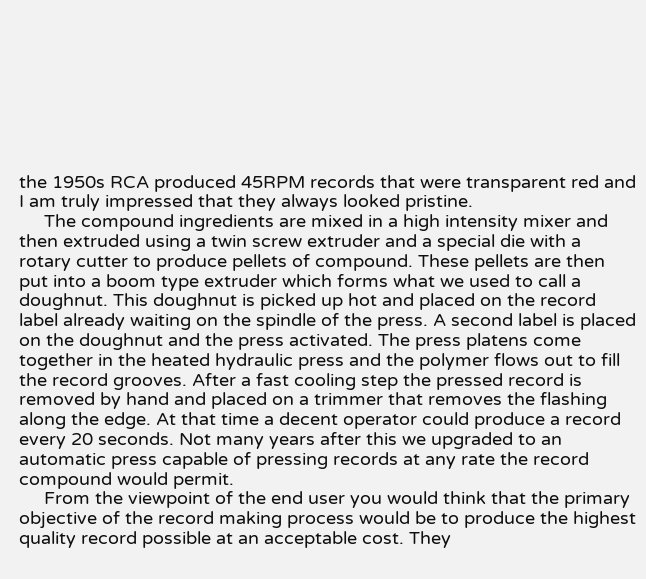the 1950s RCA produced 45RPM records that were transparent red and I am truly impressed that they always looked pristine.
     The compound ingredients are mixed in a high intensity mixer and then extruded using a twin screw extruder and a special die with a rotary cutter to produce pellets of compound. These pellets are then put into a boom type extruder which forms what we used to call a doughnut. This doughnut is picked up hot and placed on the record label already waiting on the spindle of the press. A second label is placed on the doughnut and the press activated. The press platens come together in the heated hydraulic press and the polymer flows out to fill the record grooves. After a fast cooling step the pressed record is removed by hand and placed on a trimmer that removes the flashing along the edge. At that time a decent operator could produce a record every 20 seconds. Not many years after this we upgraded to an automatic press capable of pressing records at any rate the record compound would permit.
     From the viewpoint of the end user you would think that the primary objective of the record making process would be to produce the highest quality record possible at an acceptable cost. They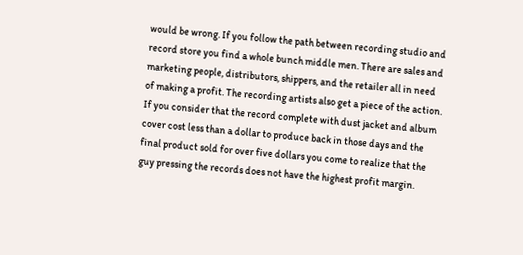would be wrong. If you follow the path between recording studio and record store you find a whole bunch middle men. There are sales and marketing people, distributors, shippers, and the retailer all in need of making a profit. The recording artists also get a piece of the action. If you consider that the record complete with dust jacket and album cover cost less than a dollar to produce back in those days and the final product sold for over five dollars you come to realize that the guy pressing the records does not have the highest profit margin.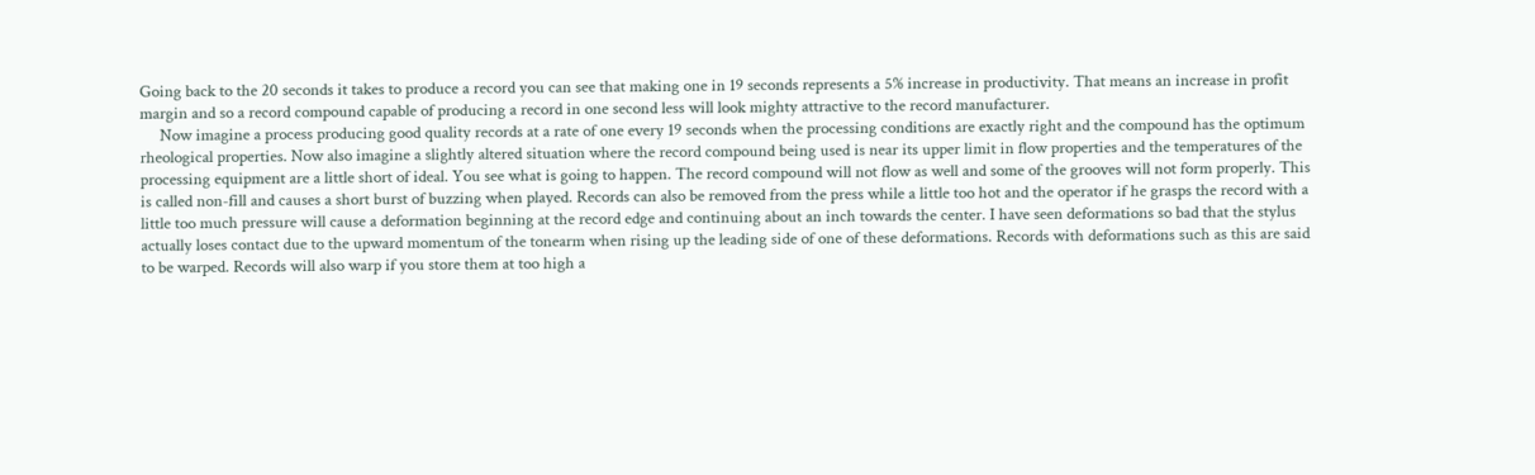Going back to the 20 seconds it takes to produce a record you can see that making one in 19 seconds represents a 5% increase in productivity. That means an increase in profit margin and so a record compound capable of producing a record in one second less will look mighty attractive to the record manufacturer.
     Now imagine a process producing good quality records at a rate of one every 19 seconds when the processing conditions are exactly right and the compound has the optimum rheological properties. Now also imagine a slightly altered situation where the record compound being used is near its upper limit in flow properties and the temperatures of the processing equipment are a little short of ideal. You see what is going to happen. The record compound will not flow as well and some of the grooves will not form properly. This is called non-fill and causes a short burst of buzzing when played. Records can also be removed from the press while a little too hot and the operator if he grasps the record with a little too much pressure will cause a deformation beginning at the record edge and continuing about an inch towards the center. I have seen deformations so bad that the stylus actually loses contact due to the upward momentum of the tonearm when rising up the leading side of one of these deformations. Records with deformations such as this are said to be warped. Records will also warp if you store them at too high a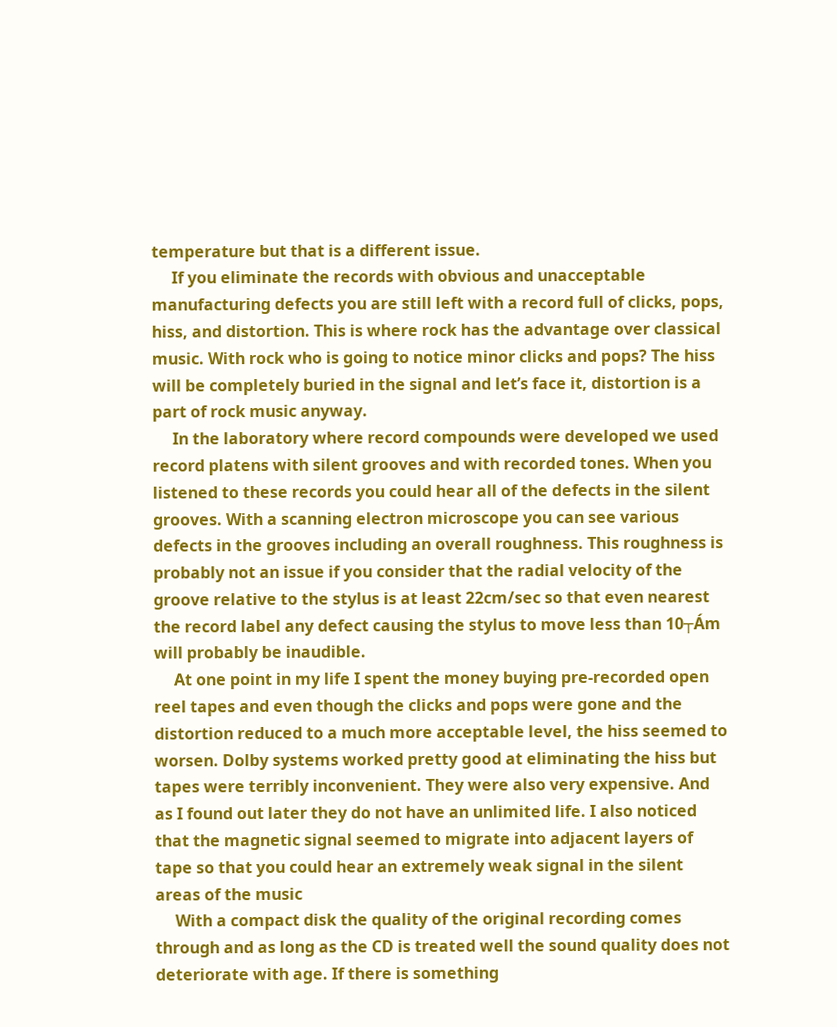temperature but that is a different issue.
     If you eliminate the records with obvious and unacceptable manufacturing defects you are still left with a record full of clicks, pops, hiss, and distortion. This is where rock has the advantage over classical music. With rock who is going to notice minor clicks and pops? The hiss will be completely buried in the signal and let’s face it, distortion is a part of rock music anyway.
     In the laboratory where record compounds were developed we used record platens with silent grooves and with recorded tones. When you listened to these records you could hear all of the defects in the silent grooves. With a scanning electron microscope you can see various defects in the grooves including an overall roughness. This roughness is probably not an issue if you consider that the radial velocity of the groove relative to the stylus is at least 22cm/sec so that even nearest the record label any defect causing the stylus to move less than 10┬Ám will probably be inaudible.
     At one point in my life I spent the money buying pre-recorded open reel tapes and even though the clicks and pops were gone and the distortion reduced to a much more acceptable level, the hiss seemed to worsen. Dolby systems worked pretty good at eliminating the hiss but tapes were terribly inconvenient. They were also very expensive. And as I found out later they do not have an unlimited life. I also noticed that the magnetic signal seemed to migrate into adjacent layers of tape so that you could hear an extremely weak signal in the silent areas of the music
     With a compact disk the quality of the original recording comes through and as long as the CD is treated well the sound quality does not deteriorate with age. If there is something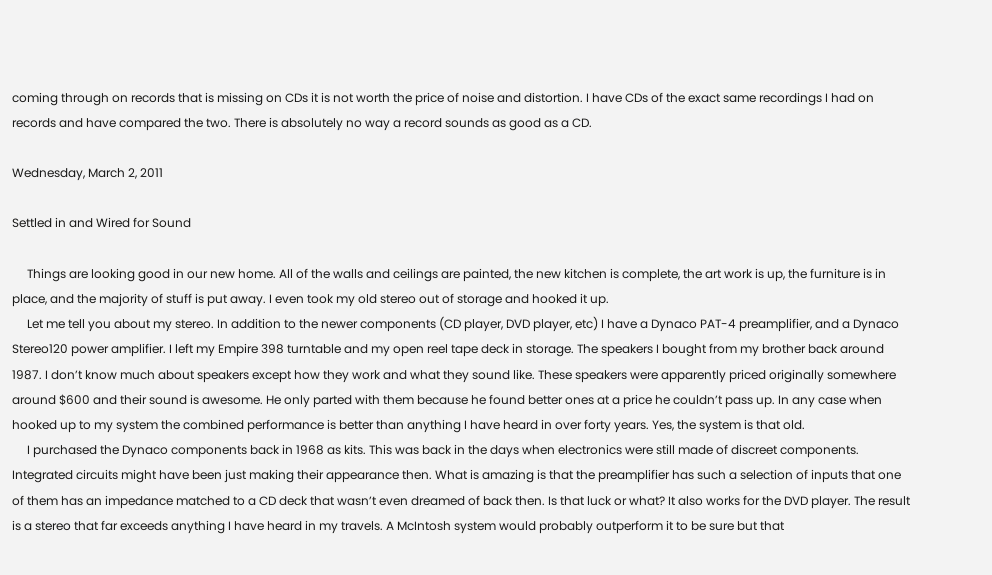coming through on records that is missing on CDs it is not worth the price of noise and distortion. I have CDs of the exact same recordings I had on records and have compared the two. There is absolutely no way a record sounds as good as a CD.

Wednesday, March 2, 2011

Settled in and Wired for Sound

     Things are looking good in our new home. All of the walls and ceilings are painted, the new kitchen is complete, the art work is up, the furniture is in place, and the majority of stuff is put away. I even took my old stereo out of storage and hooked it up.
     Let me tell you about my stereo. In addition to the newer components (CD player, DVD player, etc) I have a Dynaco PAT-4 preamplifier, and a Dynaco Stereo120 power amplifier. I left my Empire 398 turntable and my open reel tape deck in storage. The speakers I bought from my brother back around 1987. I don’t know much about speakers except how they work and what they sound like. These speakers were apparently priced originally somewhere around $600 and their sound is awesome. He only parted with them because he found better ones at a price he couldn’t pass up. In any case when hooked up to my system the combined performance is better than anything I have heard in over forty years. Yes, the system is that old.
     I purchased the Dynaco components back in 1968 as kits. This was back in the days when electronics were still made of discreet components. Integrated circuits might have been just making their appearance then. What is amazing is that the preamplifier has such a selection of inputs that one of them has an impedance matched to a CD deck that wasn’t even dreamed of back then. Is that luck or what? It also works for the DVD player. The result is a stereo that far exceeds anything I have heard in my travels. A McIntosh system would probably outperform it to be sure but that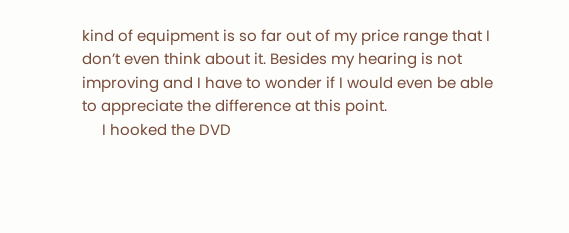kind of equipment is so far out of my price range that I don’t even think about it. Besides my hearing is not improving and I have to wonder if I would even be able to appreciate the difference at this point.
     I hooked the DVD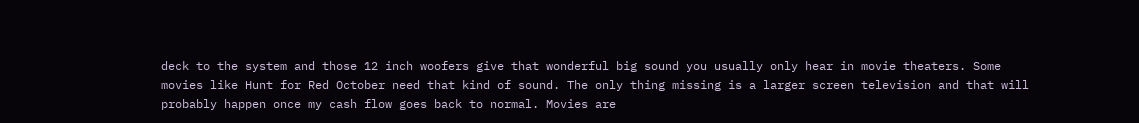deck to the system and those 12 inch woofers give that wonderful big sound you usually only hear in movie theaters. Some movies like Hunt for Red October need that kind of sound. The only thing missing is a larger screen television and that will probably happen once my cash flow goes back to normal. Movies are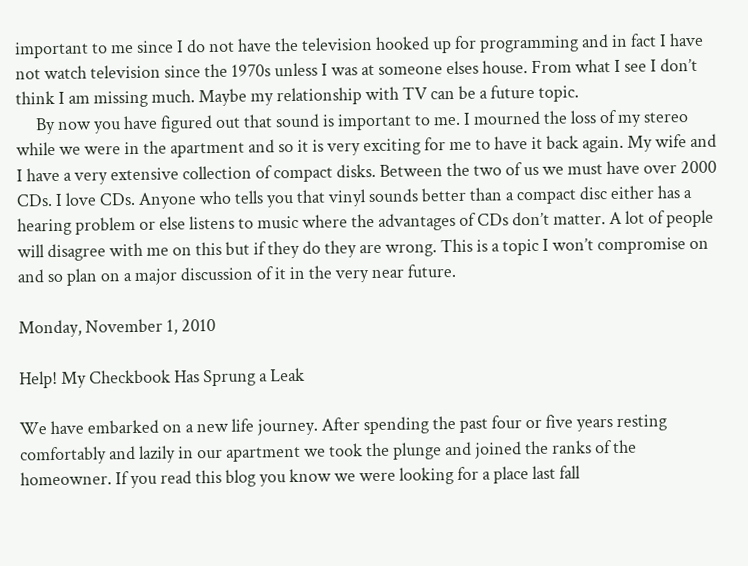important to me since I do not have the television hooked up for programming and in fact I have not watch television since the 1970s unless I was at someone elses house. From what I see I don’t think I am missing much. Maybe my relationship with TV can be a future topic.
     By now you have figured out that sound is important to me. I mourned the loss of my stereo while we were in the apartment and so it is very exciting for me to have it back again. My wife and I have a very extensive collection of compact disks. Between the two of us we must have over 2000 CDs. I love CDs. Anyone who tells you that vinyl sounds better than a compact disc either has a hearing problem or else listens to music where the advantages of CDs don’t matter. A lot of people will disagree with me on this but if they do they are wrong. This is a topic I won’t compromise on and so plan on a major discussion of it in the very near future.

Monday, November 1, 2010

Help! My Checkbook Has Sprung a Leak

We have embarked on a new life journey. After spending the past four or five years resting comfortably and lazily in our apartment we took the plunge and joined the ranks of the homeowner. If you read this blog you know we were looking for a place last fall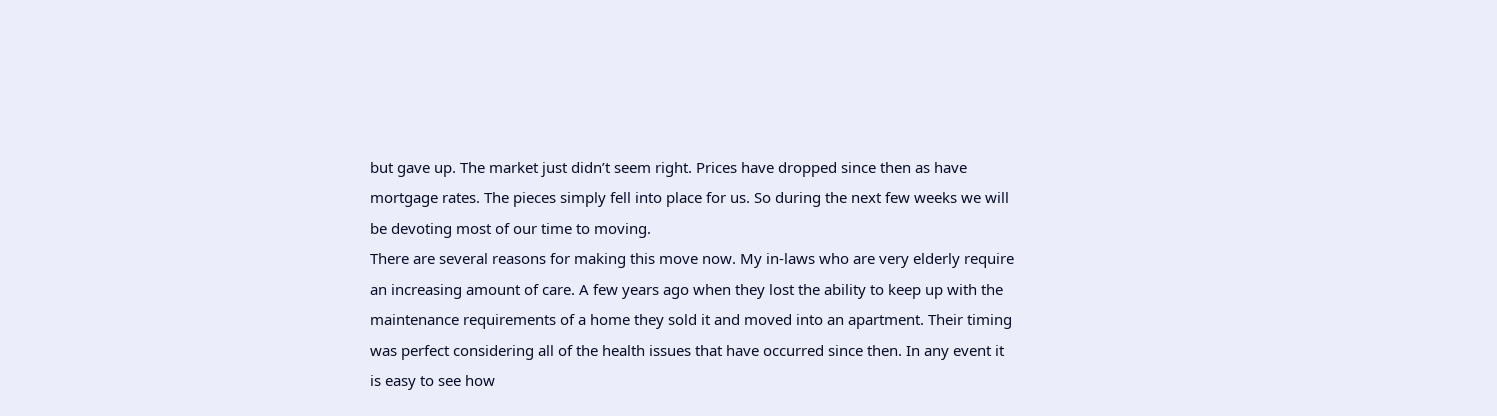but gave up. The market just didn’t seem right. Prices have dropped since then as have mortgage rates. The pieces simply fell into place for us. So during the next few weeks we will be devoting most of our time to moving.
There are several reasons for making this move now. My in-laws who are very elderly require an increasing amount of care. A few years ago when they lost the ability to keep up with the maintenance requirements of a home they sold it and moved into an apartment. Their timing was perfect considering all of the health issues that have occurred since then. In any event it is easy to see how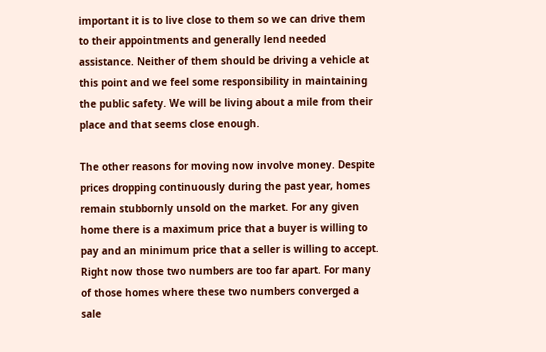important it is to live close to them so we can drive them to their appointments and generally lend needed assistance. Neither of them should be driving a vehicle at this point and we feel some responsibility in maintaining the public safety. We will be living about a mile from their place and that seems close enough.

The other reasons for moving now involve money. Despite prices dropping continuously during the past year, homes remain stubbornly unsold on the market. For any given home there is a maximum price that a buyer is willing to pay and an minimum price that a seller is willing to accept. Right now those two numbers are too far apart. For many of those homes where these two numbers converged a sale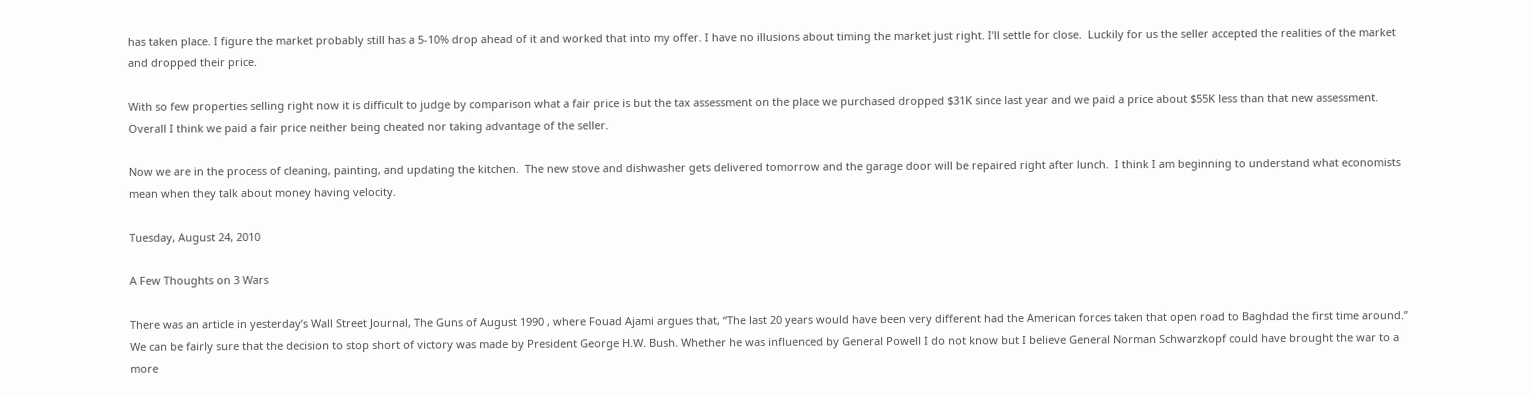has taken place. I figure the market probably still has a 5-10% drop ahead of it and worked that into my offer. I have no illusions about timing the market just right. I’ll settle for close.  Luckily for us the seller accepted the realities of the market and dropped their price.

With so few properties selling right now it is difficult to judge by comparison what a fair price is but the tax assessment on the place we purchased dropped $31K since last year and we paid a price about $55K less than that new assessment. Overall I think we paid a fair price neither being cheated nor taking advantage of the seller.

Now we are in the process of cleaning, painting, and updating the kitchen.  The new stove and dishwasher gets delivered tomorrow and the garage door will be repaired right after lunch.  I think I am beginning to understand what economists mean when they talk about money having velocity.

Tuesday, August 24, 2010

A Few Thoughts on 3 Wars

There was an article in yesterday’s Wall Street Journal, The Guns of August 1990 , where Fouad Ajami argues that, “The last 20 years would have been very different had the American forces taken that open road to Baghdad the first time around.” We can be fairly sure that the decision to stop short of victory was made by President George H.W. Bush. Whether he was influenced by General Powell I do not know but I believe General Norman Schwarzkopf could have brought the war to a more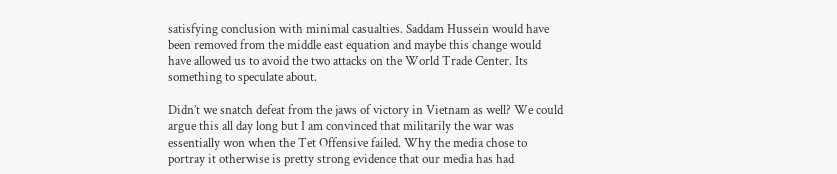satisfying conclusion with minimal casualties. Saddam Hussein would have been removed from the middle east equation and maybe this change would have allowed us to avoid the two attacks on the World Trade Center. Its something to speculate about.

Didn’t we snatch defeat from the jaws of victory in Vietnam as well? We could argue this all day long but I am convinced that militarily the war was essentially won when the Tet Offensive failed. Why the media chose to portray it otherwise is pretty strong evidence that our media has had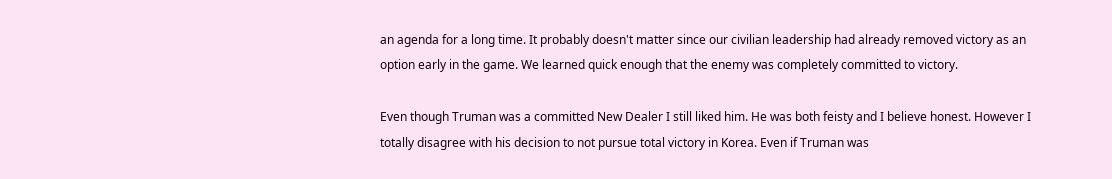an agenda for a long time. It probably doesn't matter since our civilian leadership had already removed victory as an option early in the game. We learned quick enough that the enemy was completely committed to victory.

Even though Truman was a committed New Dealer I still liked him. He was both feisty and I believe honest. However I totally disagree with his decision to not pursue total victory in Korea. Even if Truman was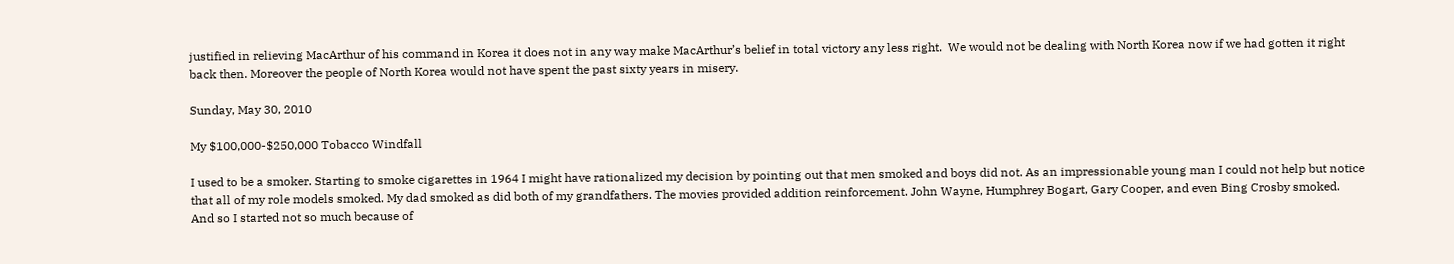justified in relieving MacArthur of his command in Korea it does not in any way make MacArthur’s belief in total victory any less right.  We would not be dealing with North Korea now if we had gotten it right back then. Moreover the people of North Korea would not have spent the past sixty years in misery.

Sunday, May 30, 2010

My $100,000-$250,000 Tobacco Windfall

I used to be a smoker. Starting to smoke cigarettes in 1964 I might have rationalized my decision by pointing out that men smoked and boys did not. As an impressionable young man I could not help but notice that all of my role models smoked. My dad smoked as did both of my grandfathers. The movies provided addition reinforcement. John Wayne, Humphrey Bogart, Gary Cooper, and even Bing Crosby smoked. And so I started not so much because of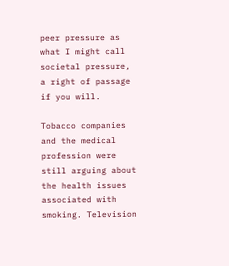peer pressure as what I might call societal pressure, a right of passage if you will.

Tobacco companies and the medical profession were still arguing about the health issues associated with smoking. Television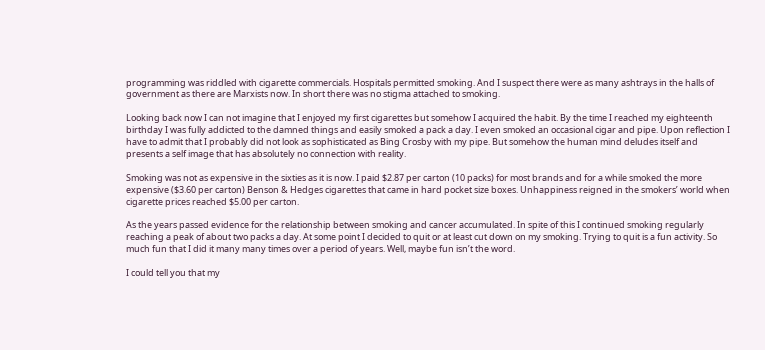programming was riddled with cigarette commercials. Hospitals permitted smoking. And I suspect there were as many ashtrays in the halls of government as there are Marxists now. In short there was no stigma attached to smoking.

Looking back now I can not imagine that I enjoyed my first cigarettes but somehow I acquired the habit. By the time I reached my eighteenth birthday I was fully addicted to the damned things and easily smoked a pack a day. I even smoked an occasional cigar and pipe. Upon reflection I have to admit that I probably did not look as sophisticated as Bing Crosby with my pipe. But somehow the human mind deludes itself and presents a self image that has absolutely no connection with reality.

Smoking was not as expensive in the sixties as it is now. I paid $2.87 per carton (10 packs) for most brands and for a while smoked the more expensive ($3.60 per carton) Benson & Hedges cigarettes that came in hard pocket size boxes. Unhappiness reigned in the smokers’ world when cigarette prices reached $5.00 per carton.

As the years passed evidence for the relationship between smoking and cancer accumulated. In spite of this I continued smoking regularly reaching a peak of about two packs a day. At some point I decided to quit or at least cut down on my smoking. Trying to quit is a fun activity. So much fun that I did it many many times over a period of years. Well, maybe fun isn’t the word.

I could tell you that my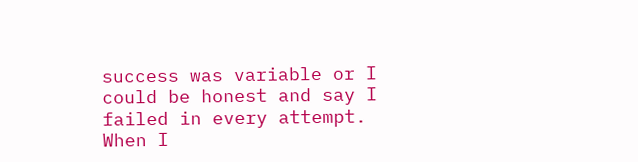success was variable or I could be honest and say I failed in every attempt. When I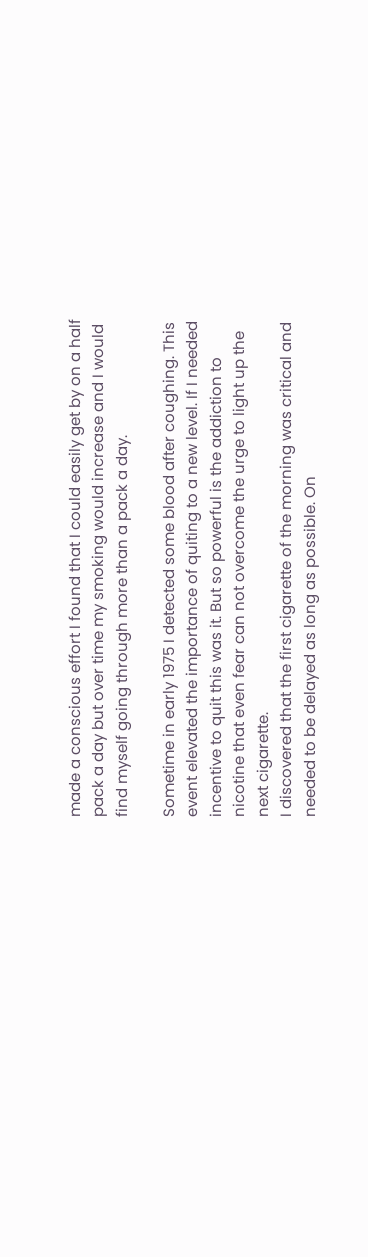made a conscious effort I found that I could easily get by on a half pack a day but over time my smoking would increase and I would find myself going through more than a pack a day.

Sometime in early 1975 I detected some blood after coughing. This event elevated the importance of quiting to a new level. If I needed incentive to quit this was it. But so powerful is the addiction to nicotine that even fear can not overcome the urge to light up the next cigarette.
I discovered that the first cigarette of the morning was critical and needed to be delayed as long as possible. On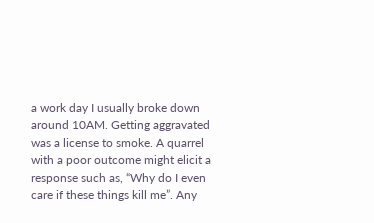a work day I usually broke down around 10AM. Getting aggravated was a license to smoke. A quarrel with a poor outcome might elicit a response such as, “Why do I even care if these things kill me”. Any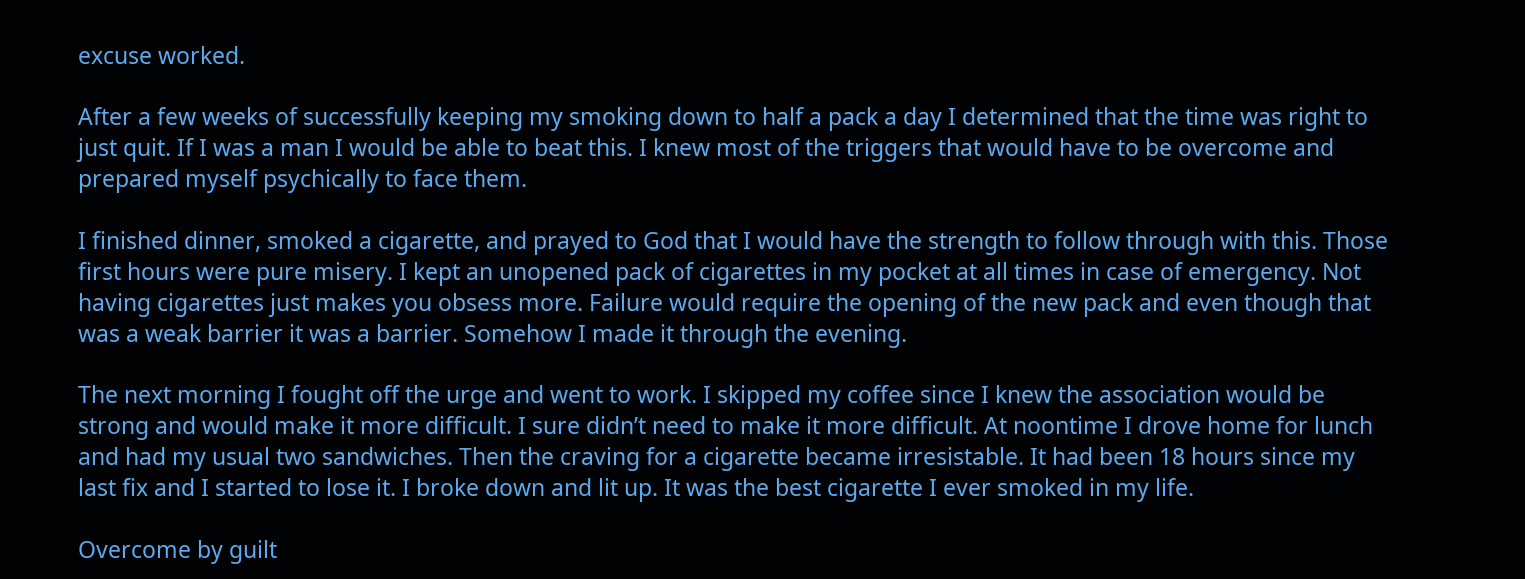excuse worked.

After a few weeks of successfully keeping my smoking down to half a pack a day I determined that the time was right to just quit. If I was a man I would be able to beat this. I knew most of the triggers that would have to be overcome and prepared myself psychically to face them.

I finished dinner, smoked a cigarette, and prayed to God that I would have the strength to follow through with this. Those first hours were pure misery. I kept an unopened pack of cigarettes in my pocket at all times in case of emergency. Not having cigarettes just makes you obsess more. Failure would require the opening of the new pack and even though that was a weak barrier it was a barrier. Somehow I made it through the evening.

The next morning I fought off the urge and went to work. I skipped my coffee since I knew the association would be strong and would make it more difficult. I sure didn’t need to make it more difficult. At noontime I drove home for lunch and had my usual two sandwiches. Then the craving for a cigarette became irresistable. It had been 18 hours since my last fix and I started to lose it. I broke down and lit up. It was the best cigarette I ever smoked in my life.

Overcome by guilt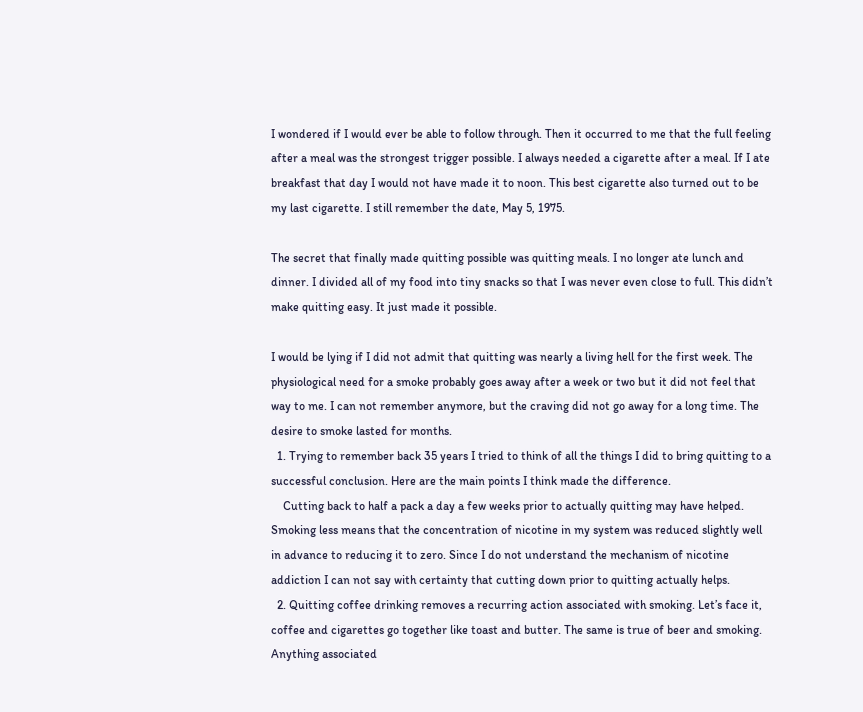I wondered if I would ever be able to follow through. Then it occurred to me that the full feeling after a meal was the strongest trigger possible. I always needed a cigarette after a meal. If I ate breakfast that day I would not have made it to noon. This best cigarette also turned out to be my last cigarette. I still remember the date, May 5, 1975.

The secret that finally made quitting possible was quitting meals. I no longer ate lunch and dinner. I divided all of my food into tiny snacks so that I was never even close to full. This didn’t make quitting easy. It just made it possible.

I would be lying if I did not admit that quitting was nearly a living hell for the first week. The physiological need for a smoke probably goes away after a week or two but it did not feel that way to me. I can not remember anymore, but the craving did not go away for a long time. The desire to smoke lasted for months.
  1. Trying to remember back 35 years I tried to think of all the things I did to bring quitting to a successful conclusion. Here are the main points I think made the difference.
    Cutting back to half a pack a day a few weeks prior to actually quitting may have helped. Smoking less means that the concentration of nicotine in my system was reduced slightly well in advance to reducing it to zero. Since I do not understand the mechanism of nicotine addiction I can not say with certainty that cutting down prior to quitting actually helps.
  2. Quitting coffee drinking removes a recurring action associated with smoking. Let’s face it, coffee and cigarettes go together like toast and butter. The same is true of beer and smoking. Anything associated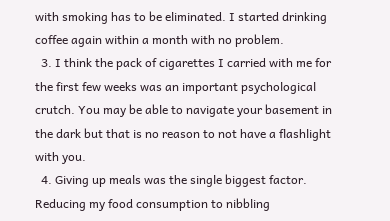with smoking has to be eliminated. I started drinking coffee again within a month with no problem.
  3. I think the pack of cigarettes I carried with me for the first few weeks was an important psychological crutch. You may be able to navigate your basement in the dark but that is no reason to not have a flashlight with you.
  4. Giving up meals was the single biggest factor. Reducing my food consumption to nibbling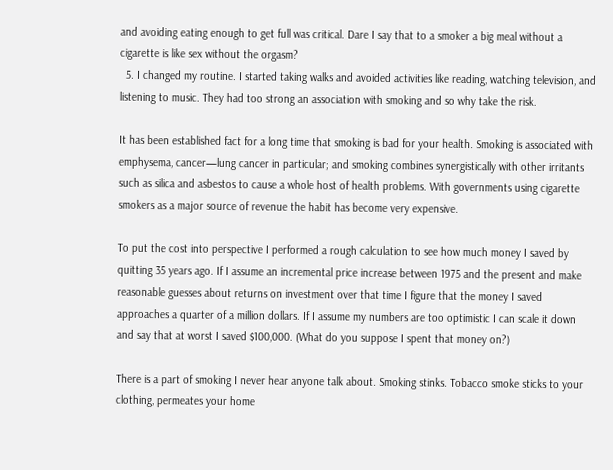and avoiding eating enough to get full was critical. Dare I say that to a smoker a big meal without a cigarette is like sex without the orgasm?
  5. I changed my routine. I started taking walks and avoided activities like reading, watching television, and listening to music. They had too strong an association with smoking and so why take the risk.

It has been established fact for a long time that smoking is bad for your health. Smoking is associated with emphysema, cancer—lung cancer in particular; and smoking combines synergistically with other irritants such as silica and asbestos to cause a whole host of health problems. With governments using cigarette smokers as a major source of revenue the habit has become very expensive.

To put the cost into perspective I performed a rough calculation to see how much money I saved by quitting 35 years ago. If I assume an incremental price increase between 1975 and the present and make reasonable guesses about returns on investment over that time I figure that the money I saved approaches a quarter of a million dollars. If I assume my numbers are too optimistic I can scale it down and say that at worst I saved $100,000. (What do you suppose I spent that money on?)

There is a part of smoking I never hear anyone talk about. Smoking stinks. Tobacco smoke sticks to your clothing, permeates your home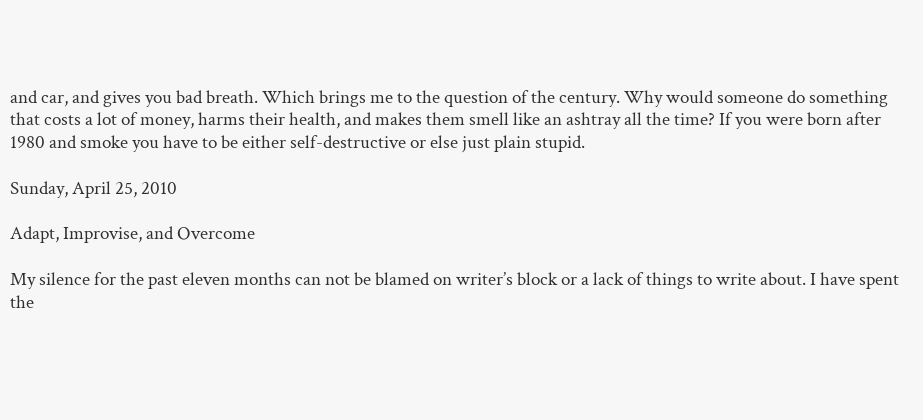and car, and gives you bad breath. Which brings me to the question of the century. Why would someone do something that costs a lot of money, harms their health, and makes them smell like an ashtray all the time? If you were born after 1980 and smoke you have to be either self-destructive or else just plain stupid.

Sunday, April 25, 2010

Adapt, Improvise, and Overcome

My silence for the past eleven months can not be blamed on writer’s block or a lack of things to write about. I have spent the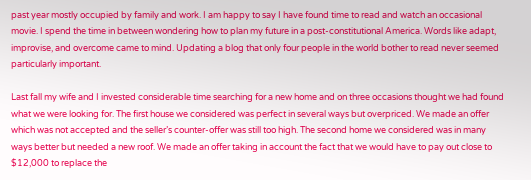past year mostly occupied by family and work. I am happy to say I have found time to read and watch an occasional movie. I spend the time in between wondering how to plan my future in a post-constitutional America. Words like adapt, improvise, and overcome came to mind. Updating a blog that only four people in the world bother to read never seemed particularly important.

Last fall my wife and I invested considerable time searching for a new home and on three occasions thought we had found what we were looking for. The first house we considered was perfect in several ways but overpriced. We made an offer which was not accepted and the seller’s counter-offer was still too high. The second home we considered was in many ways better but needed a new roof. We made an offer taking in account the fact that we would have to pay out close to $12,000 to replace the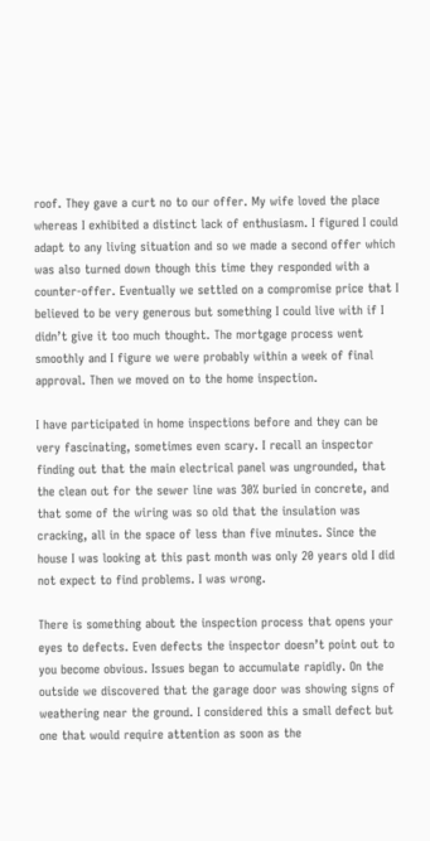roof. They gave a curt no to our offer. My wife loved the place whereas I exhibited a distinct lack of enthusiasm. I figured I could adapt to any living situation and so we made a second offer which was also turned down though this time they responded with a counter-offer. Eventually we settled on a compromise price that I believed to be very generous but something I could live with if I didn’t give it too much thought. The mortgage process went smoothly and I figure we were probably within a week of final approval. Then we moved on to the home inspection.

I have participated in home inspections before and they can be very fascinating, sometimes even scary. I recall an inspector finding out that the main electrical panel was ungrounded, that the clean out for the sewer line was 30% buried in concrete, and that some of the wiring was so old that the insulation was cracking, all in the space of less than five minutes. Since the house I was looking at this past month was only 20 years old I did not expect to find problems. I was wrong.

There is something about the inspection process that opens your eyes to defects. Even defects the inspector doesn’t point out to you become obvious. Issues began to accumulate rapidly. On the outside we discovered that the garage door was showing signs of weathering near the ground. I considered this a small defect but one that would require attention as soon as the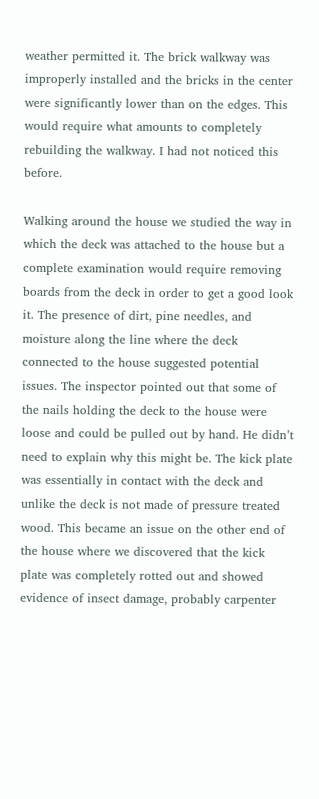weather permitted it. The brick walkway was improperly installed and the bricks in the center were significantly lower than on the edges. This would require what amounts to completely rebuilding the walkway. I had not noticed this before.

Walking around the house we studied the way in which the deck was attached to the house but a complete examination would require removing boards from the deck in order to get a good look it. The presence of dirt, pine needles, and moisture along the line where the deck connected to the house suggested potential issues. The inspector pointed out that some of the nails holding the deck to the house were loose and could be pulled out by hand. He didn’t need to explain why this might be. The kick plate was essentially in contact with the deck and unlike the deck is not made of pressure treated wood. This became an issue on the other end of the house where we discovered that the kick plate was completely rotted out and showed evidence of insect damage, probably carpenter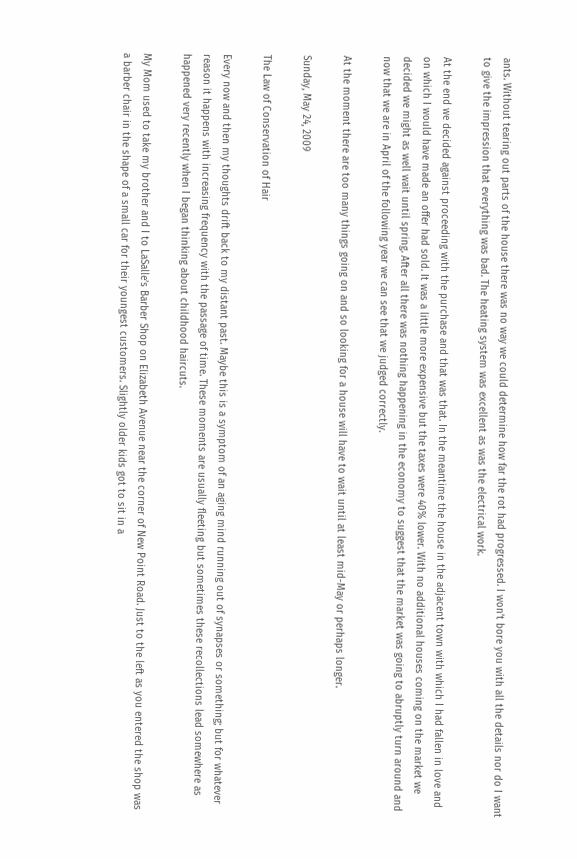ants. Without tearing out parts of the house there was no way we could determine how far the rot had progressed. I won’t bore you with all the details nor do I want to give the impression that everything was bad. The heating system was excellent as was the electrical work.

At the end we decided against proceeding with the purchase and that was that. In the meantime the house in the adjacent town with which I had fallen in love and on which I would have made an offer had sold. It was a little more expensive but the taxes were 40% lower. With no additional houses coming on the market we decided we might as well wait until spring. After all there was nothing happening in the economy to suggest that the market was going to abruptly turn around and now that we are in April of the following year we can see that we judged correctly.

At the moment there are too many things going on and so looking for a house will have to wait until at least mid-May or perhaps longer.

Sunday, May 24, 2009

The Law of Conservation of Hair

Every now and then my thoughts drift back to my distant past. Maybe this is a symptom of an aging mind running out of synapses or something; but for whatever reason it happens with increasing frequency with the passage of time. These moments are usually fleeting but sometimes these recollections lead somewhere as happened very recently when I began thinking about childhood haircuts.

My Mom used to take my brother and I to LaSalle’s Barber Shop on Elizabeth Avenue near the corner of New Point Road. Just to the left as you entered the shop was a barber chair in the shape of a small car for their youngest customers. Slightly older kids got to sit in a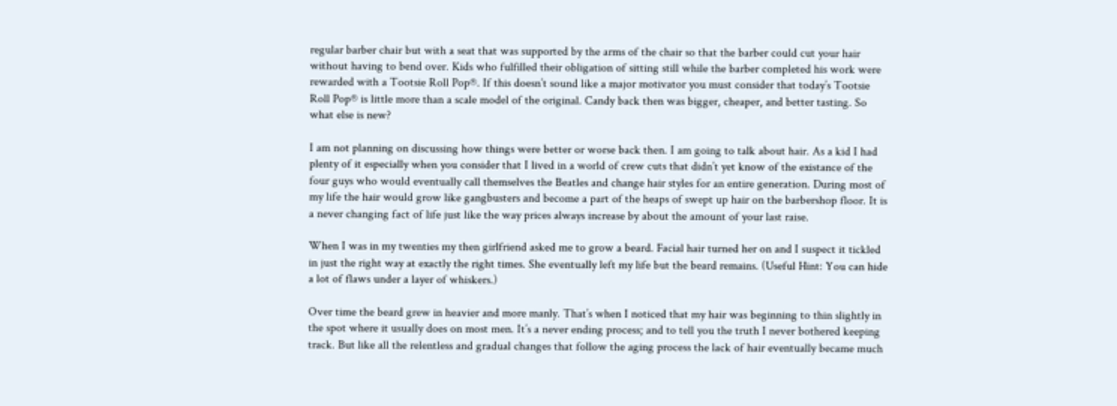regular barber chair but with a seat that was supported by the arms of the chair so that the barber could cut your hair without having to bend over. Kids who fulfilled their obligation of sitting still while the barber completed his work were rewarded with a Tootsie Roll Pop®. If this doesn’t sound like a major motivator you must consider that today’s Tootsie Roll Pop® is little more than a scale model of the original. Candy back then was bigger, cheaper, and better tasting. So what else is new?

I am not planning on discussing how things were better or worse back then. I am going to talk about hair. As a kid I had plenty of it especially when you consider that I lived in a world of crew cuts that didn’t yet know of the existance of the four guys who would eventually call themselves the Beatles and change hair styles for an entire generation. During most of my life the hair would grow like gangbusters and become a part of the heaps of swept up hair on the barbershop floor. It is a never changing fact of life just like the way prices always increase by about the amount of your last raise.

When I was in my twenties my then girlfriend asked me to grow a beard. Facial hair turned her on and I suspect it tickled in just the right way at exactly the right times. She eventually left my life but the beard remains. (Useful Hint: You can hide a lot of flaws under a layer of whiskers.)

Over time the beard grew in heavier and more manly. That’s when I noticed that my hair was beginning to thin slightly in the spot where it usually does on most men. It’s a never ending process; and to tell you the truth I never bothered keeping track. But like all the relentless and gradual changes that follow the aging process the lack of hair eventually became much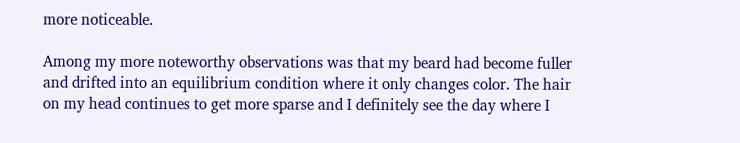more noticeable.

Among my more noteworthy observations was that my beard had become fuller and drifted into an equilibrium condition where it only changes color. The hair on my head continues to get more sparse and I definitely see the day where I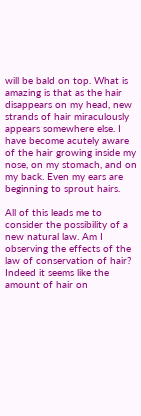will be bald on top. What is amazing is that as the hair disappears on my head, new strands of hair miraculously appears somewhere else. I have become acutely aware of the hair growing inside my nose, on my stomach, and on my back. Even my ears are beginning to sprout hairs.

All of this leads me to consider the possibility of a new natural law. Am I observing the effects of the law of conservation of hair? Indeed it seems like the amount of hair on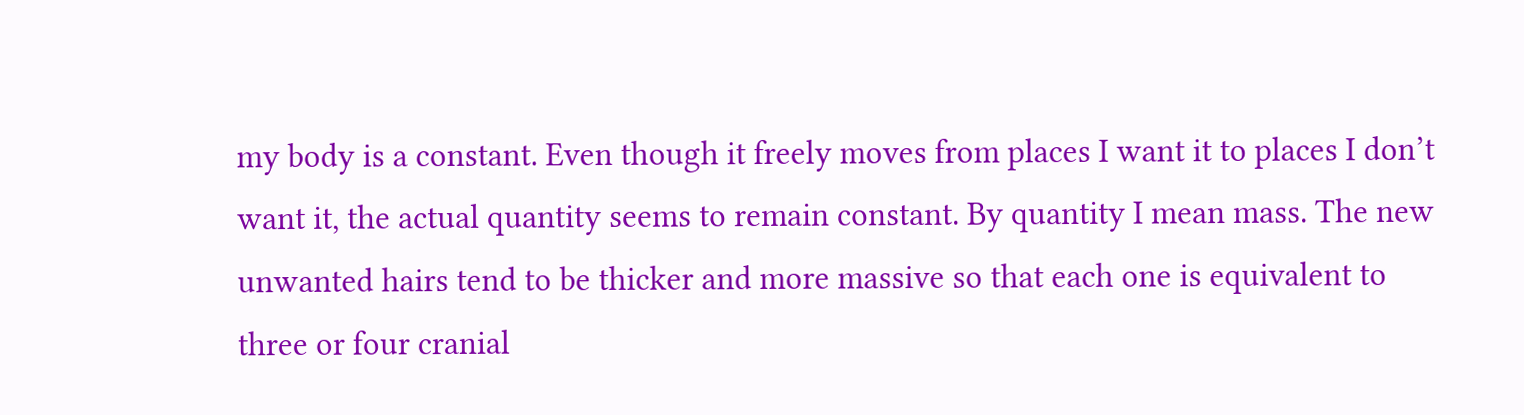my body is a constant. Even though it freely moves from places I want it to places I don’t want it, the actual quantity seems to remain constant. By quantity I mean mass. The new unwanted hairs tend to be thicker and more massive so that each one is equivalent to three or four cranial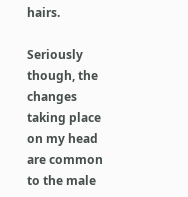hairs.

Seriously though, the changes taking place on my head are common to the male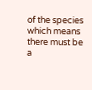of the species which means there must be a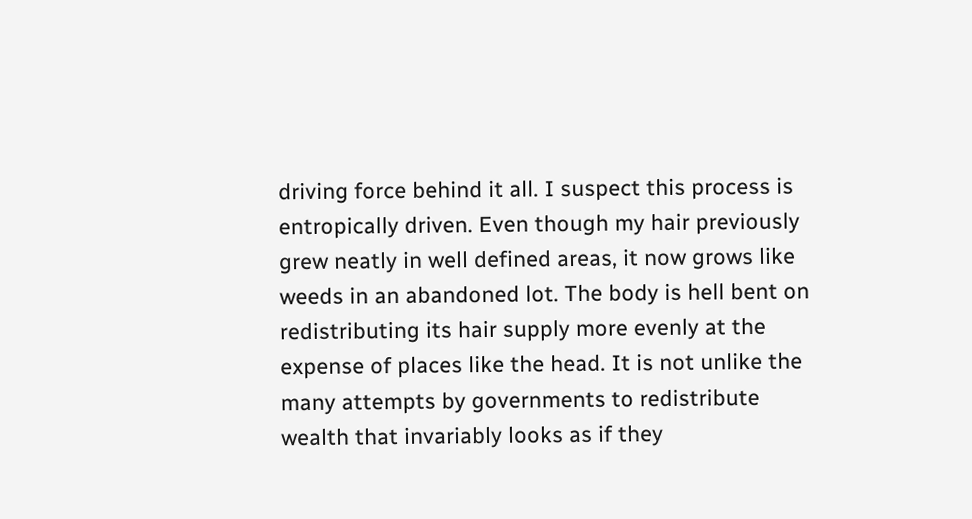driving force behind it all. I suspect this process is entropically driven. Even though my hair previously grew neatly in well defined areas, it now grows like weeds in an abandoned lot. The body is hell bent on redistributing its hair supply more evenly at the expense of places like the head. It is not unlike the many attempts by governments to redistribute wealth that invariably looks as if they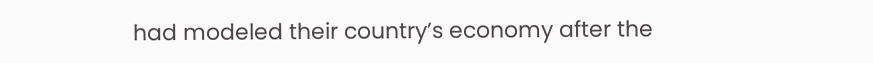had modeled their country’s economy after the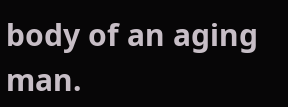body of an aging man.